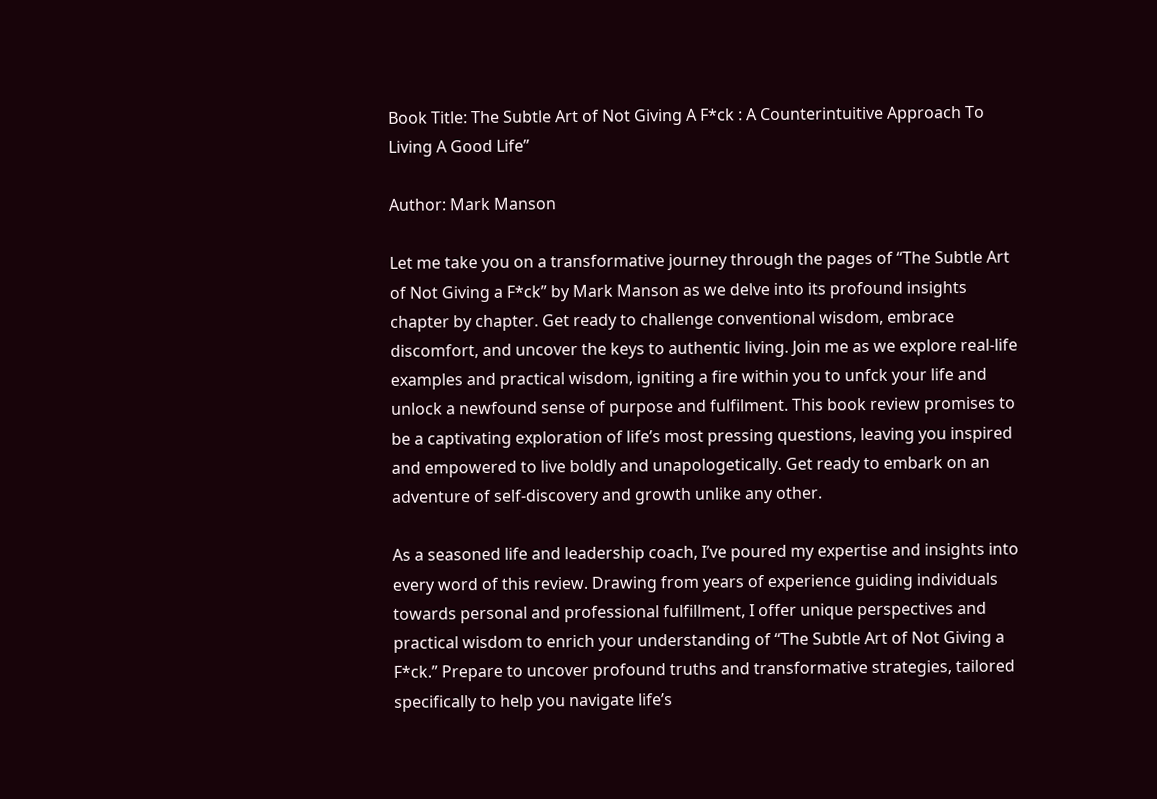Book Title: The Subtle Art of Not Giving A F*ck : A Counterintuitive Approach To Living A Good Life”

Author: Mark Manson

Let me take you on a transformative journey through the pages of “The Subtle Art of Not Giving a F*ck” by Mark Manson as we delve into its profound insights chapter by chapter. Get ready to challenge conventional wisdom, embrace discomfort, and uncover the keys to authentic living. Join me as we explore real-life examples and practical wisdom, igniting a fire within you to unfck your life and unlock a newfound sense of purpose and fulfilment. This book review promises to be a captivating exploration of life’s most pressing questions, leaving you inspired and empowered to live boldly and unapologetically. Get ready to embark on an adventure of self-discovery and growth unlike any other.

As a seasoned life and leadership coach, I’ve poured my expertise and insights into every word of this review. Drawing from years of experience guiding individuals towards personal and professional fulfillment, I offer unique perspectives and practical wisdom to enrich your understanding of “The Subtle Art of Not Giving a F*ck.” Prepare to uncover profound truths and transformative strategies, tailored specifically to help you navigate life’s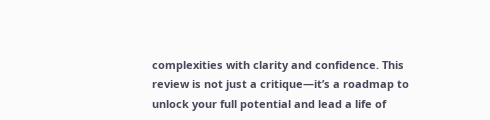complexities with clarity and confidence. This review is not just a critique—it’s a roadmap to unlock your full potential and lead a life of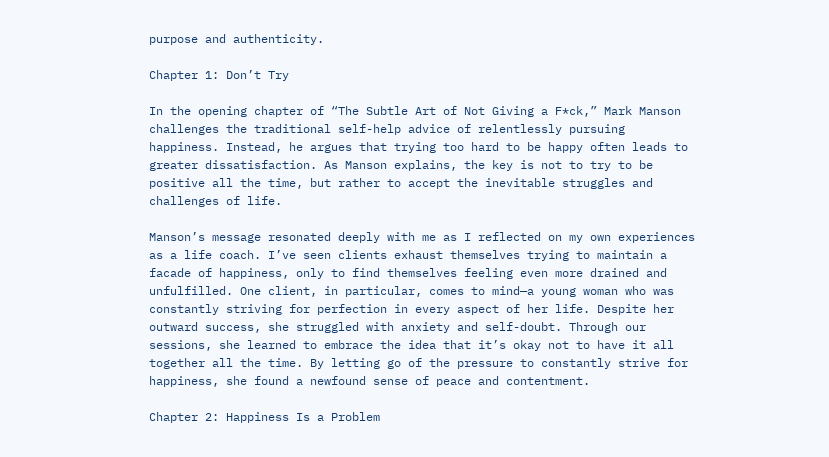purpose and authenticity.

Chapter 1: Don’t Try

In the opening chapter of “The Subtle Art of Not Giving a F*ck,” Mark Manson challenges the traditional self-help advice of relentlessly pursuing happiness. Instead, he argues that trying too hard to be happy often leads to greater dissatisfaction. As Manson explains, the key is not to try to be positive all the time, but rather to accept the inevitable struggles and challenges of life.

Manson’s message resonated deeply with me as I reflected on my own experiences as a life coach. I’ve seen clients exhaust themselves trying to maintain a facade of happiness, only to find themselves feeling even more drained and unfulfilled. One client, in particular, comes to mind—a young woman who was constantly striving for perfection in every aspect of her life. Despite her outward success, she struggled with anxiety and self-doubt. Through our sessions, she learned to embrace the idea that it’s okay not to have it all together all the time. By letting go of the pressure to constantly strive for happiness, she found a newfound sense of peace and contentment.

Chapter 2: Happiness Is a Problem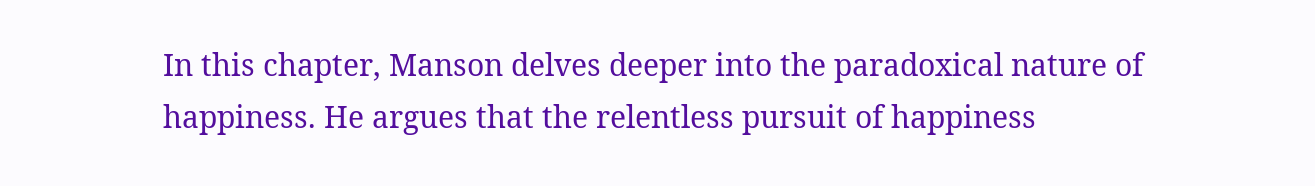In this chapter, Manson delves deeper into the paradoxical nature of happiness. He argues that the relentless pursuit of happiness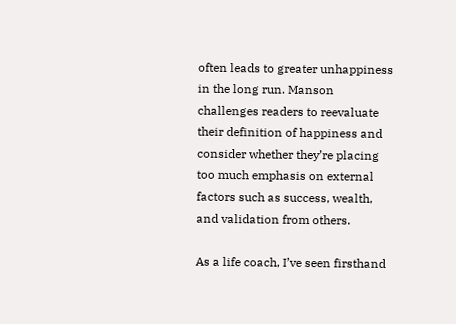often leads to greater unhappiness in the long run. Manson challenges readers to reevaluate their definition of happiness and consider whether they’re placing too much emphasis on external factors such as success, wealth, and validation from others.

As a life coach, I’ve seen firsthand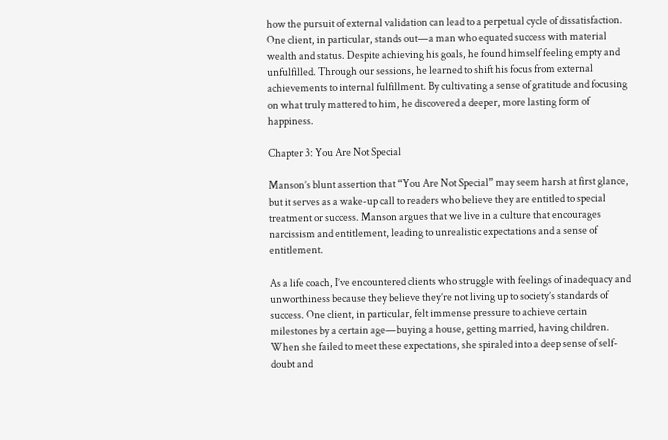how the pursuit of external validation can lead to a perpetual cycle of dissatisfaction. One client, in particular, stands out—a man who equated success with material wealth and status. Despite achieving his goals, he found himself feeling empty and unfulfilled. Through our sessions, he learned to shift his focus from external achievements to internal fulfillment. By cultivating a sense of gratitude and focusing on what truly mattered to him, he discovered a deeper, more lasting form of happiness.

Chapter 3: You Are Not Special

Manson’s blunt assertion that “You Are Not Special” may seem harsh at first glance, but it serves as a wake-up call to readers who believe they are entitled to special treatment or success. Manson argues that we live in a culture that encourages narcissism and entitlement, leading to unrealistic expectations and a sense of entitlement.

As a life coach, I’ve encountered clients who struggle with feelings of inadequacy and unworthiness because they believe they’re not living up to society’s standards of success. One client, in particular, felt immense pressure to achieve certain milestones by a certain age—buying a house, getting married, having children. When she failed to meet these expectations, she spiraled into a deep sense of self-doubt and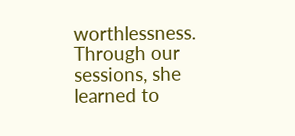worthlessness. Through our sessions, she learned to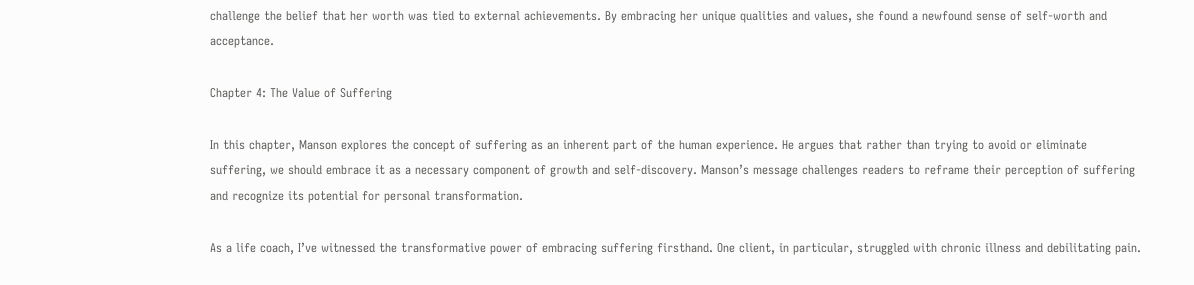challenge the belief that her worth was tied to external achievements. By embracing her unique qualities and values, she found a newfound sense of self-worth and acceptance.

Chapter 4: The Value of Suffering

In this chapter, Manson explores the concept of suffering as an inherent part of the human experience. He argues that rather than trying to avoid or eliminate suffering, we should embrace it as a necessary component of growth and self-discovery. Manson’s message challenges readers to reframe their perception of suffering and recognize its potential for personal transformation.

As a life coach, I’ve witnessed the transformative power of embracing suffering firsthand. One client, in particular, struggled with chronic illness and debilitating pain.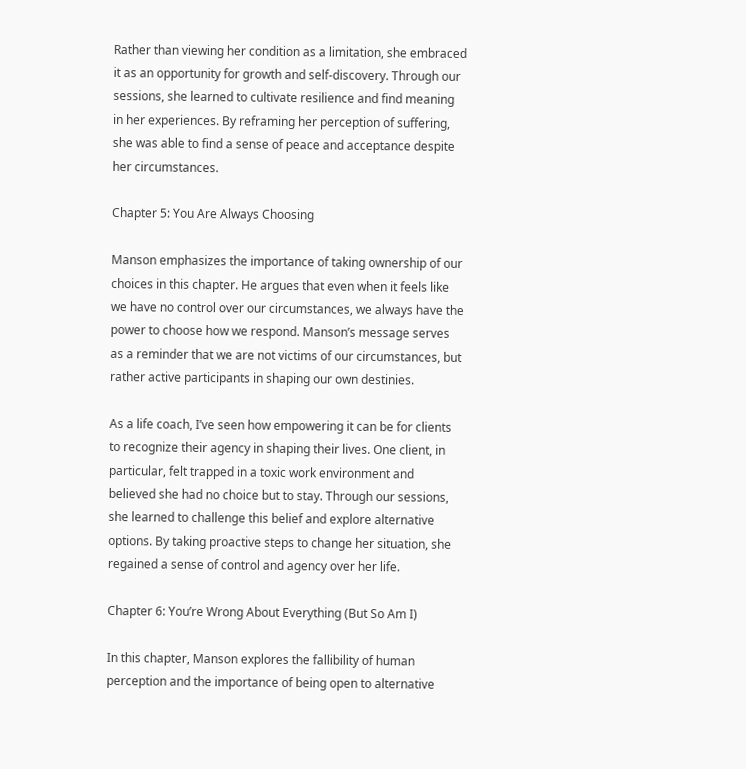Rather than viewing her condition as a limitation, she embraced it as an opportunity for growth and self-discovery. Through our sessions, she learned to cultivate resilience and find meaning in her experiences. By reframing her perception of suffering, she was able to find a sense of peace and acceptance despite her circumstances.

Chapter 5: You Are Always Choosing

Manson emphasizes the importance of taking ownership of our choices in this chapter. He argues that even when it feels like we have no control over our circumstances, we always have the power to choose how we respond. Manson’s message serves as a reminder that we are not victims of our circumstances, but rather active participants in shaping our own destinies.

As a life coach, I’ve seen how empowering it can be for clients to recognize their agency in shaping their lives. One client, in particular, felt trapped in a toxic work environment and believed she had no choice but to stay. Through our sessions, she learned to challenge this belief and explore alternative options. By taking proactive steps to change her situation, she regained a sense of control and agency over her life.

Chapter 6: You’re Wrong About Everything (But So Am I)

In this chapter, Manson explores the fallibility of human perception and the importance of being open to alternative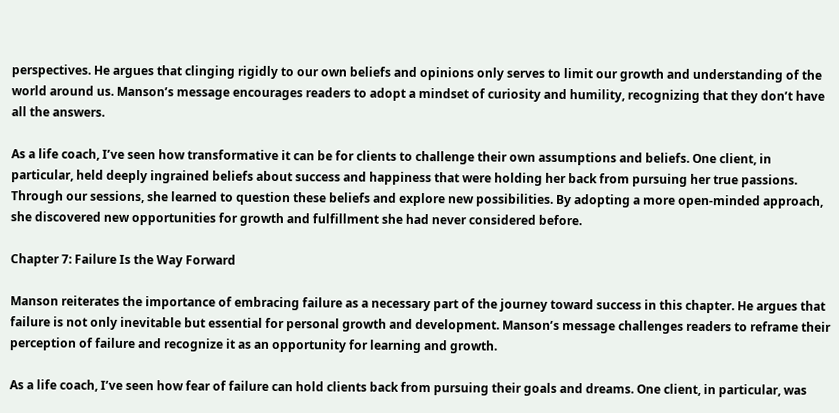perspectives. He argues that clinging rigidly to our own beliefs and opinions only serves to limit our growth and understanding of the world around us. Manson’s message encourages readers to adopt a mindset of curiosity and humility, recognizing that they don’t have all the answers.

As a life coach, I’ve seen how transformative it can be for clients to challenge their own assumptions and beliefs. One client, in particular, held deeply ingrained beliefs about success and happiness that were holding her back from pursuing her true passions. Through our sessions, she learned to question these beliefs and explore new possibilities. By adopting a more open-minded approach, she discovered new opportunities for growth and fulfillment she had never considered before.

Chapter 7: Failure Is the Way Forward

Manson reiterates the importance of embracing failure as a necessary part of the journey toward success in this chapter. He argues that failure is not only inevitable but essential for personal growth and development. Manson’s message challenges readers to reframe their perception of failure and recognize it as an opportunity for learning and growth.

As a life coach, I’ve seen how fear of failure can hold clients back from pursuing their goals and dreams. One client, in particular, was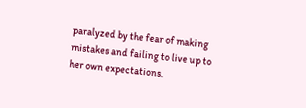paralyzed by the fear of making mistakes and failing to live up to her own expectations.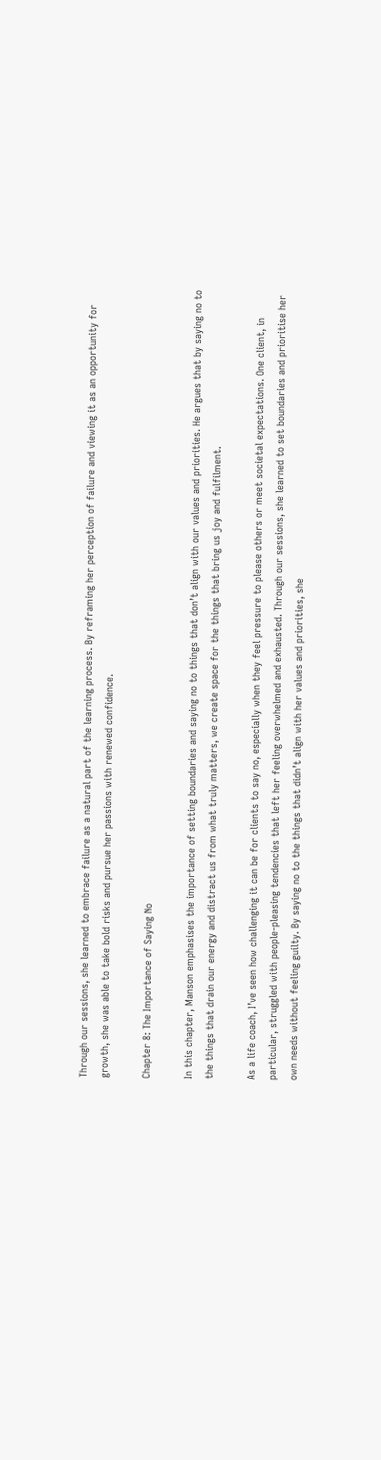Through our sessions, she learned to embrace failure as a natural part of the learning process. By reframing her perception of failure and viewing it as an opportunity for growth, she was able to take bold risks and pursue her passions with renewed confidence.

Chapter 8: The Importance of Saying No

In this chapter, Manson emphasises the importance of setting boundaries and saying no to things that don’t align with our values and priorities. He argues that by saying no to the things that drain our energy and distract us from what truly matters, we create space for the things that bring us joy and fulfilment.

As a life coach, I’ve seen how challenging it can be for clients to say no, especially when they feel pressure to please others or meet societal expectations. One client, in particular, struggled with people-pleasing tendencies that left her feeling overwhelmed and exhausted. Through our sessions, she learned to set boundaries and prioritise her own needs without feeling guilty. By saying no to the things that didn’t align with her values and priorities, she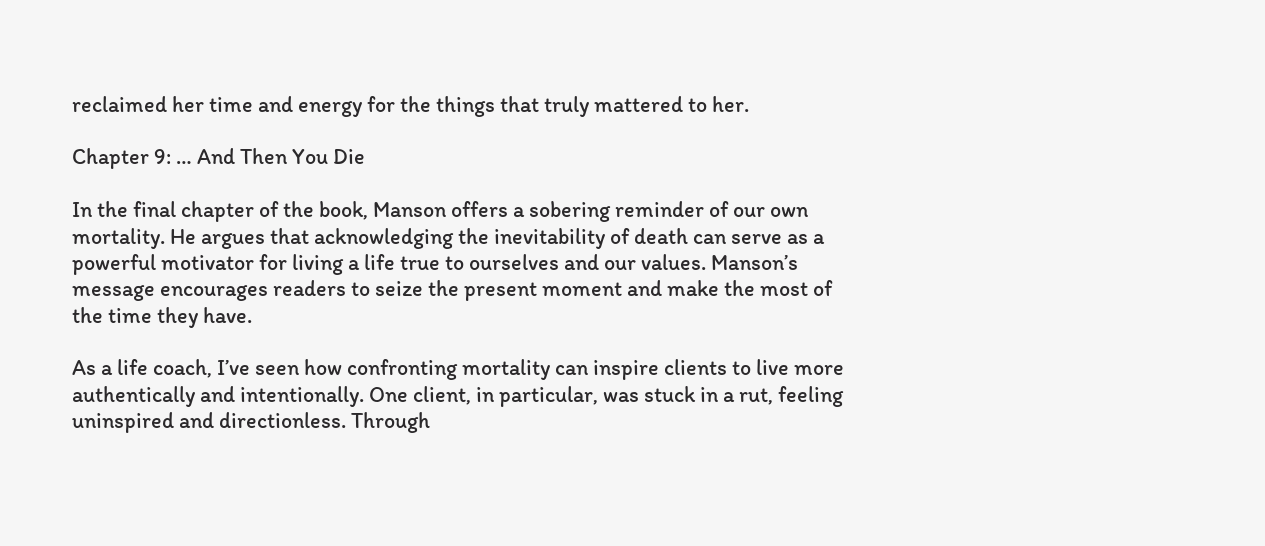reclaimed her time and energy for the things that truly mattered to her.

Chapter 9: … And Then You Die

In the final chapter of the book, Manson offers a sobering reminder of our own mortality. He argues that acknowledging the inevitability of death can serve as a powerful motivator for living a life true to ourselves and our values. Manson’s message encourages readers to seize the present moment and make the most of the time they have.

As a life coach, I’ve seen how confronting mortality can inspire clients to live more authentically and intentionally. One client, in particular, was stuck in a rut, feeling uninspired and directionless. Through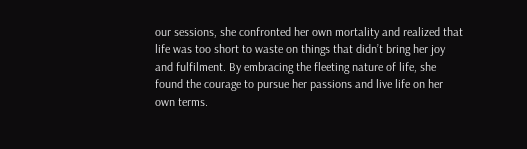our sessions, she confronted her own mortality and realized that life was too short to waste on things that didn’t bring her joy and fulfilment. By embracing the fleeting nature of life, she found the courage to pursue her passions and live life on her own terms.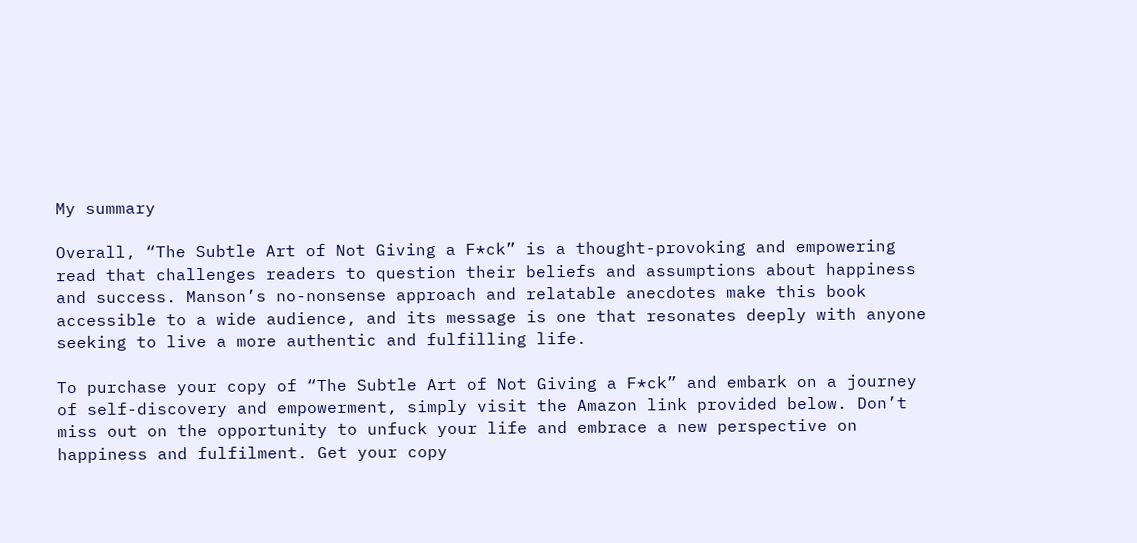My summary

Overall, “The Subtle Art of Not Giving a F*ck” is a thought-provoking and empowering read that challenges readers to question their beliefs and assumptions about happiness and success. Manson’s no-nonsense approach and relatable anecdotes make this book accessible to a wide audience, and its message is one that resonates deeply with anyone seeking to live a more authentic and fulfilling life.

To purchase your copy of “The Subtle Art of Not Giving a F*ck” and embark on a journey of self-discovery and empowerment, simply visit the Amazon link provided below. Don’t miss out on the opportunity to unfuck your life and embrace a new perspective on happiness and fulfilment. Get your copy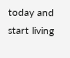today and start living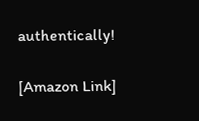authentically!

[Amazon Link]